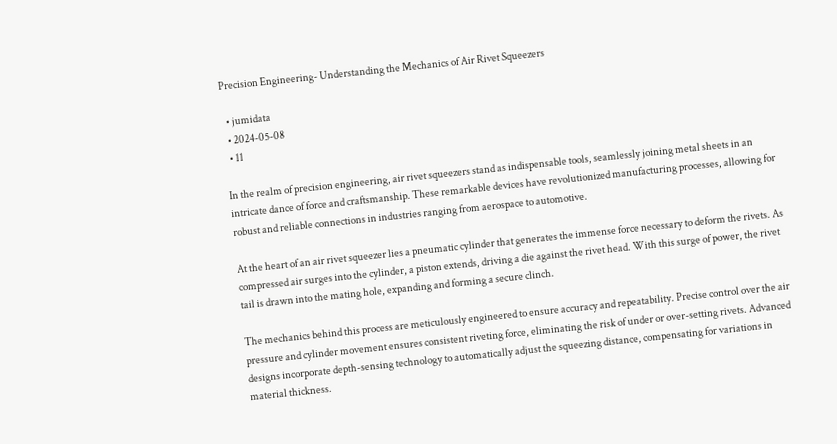Precision Engineering- Understanding the Mechanics of Air Rivet Squeezers

  • jumidata
  • 2024-05-08
  • 11

In the realm of precision engineering, air rivet squeezers stand as indispensable tools, seamlessly joining metal sheets in an intricate dance of force and craftsmanship. These remarkable devices have revolutionized manufacturing processes, allowing for robust and reliable connections in industries ranging from aerospace to automotive.

At the heart of an air rivet squeezer lies a pneumatic cylinder that generates the immense force necessary to deform the rivets. As compressed air surges into the cylinder, a piston extends, driving a die against the rivet head. With this surge of power, the rivet tail is drawn into the mating hole, expanding and forming a secure clinch.

The mechanics behind this process are meticulously engineered to ensure accuracy and repeatability. Precise control over the air pressure and cylinder movement ensures consistent riveting force, eliminating the risk of under or over-setting rivets. Advanced designs incorporate depth-sensing technology to automatically adjust the squeezing distance, compensating for variations in material thickness.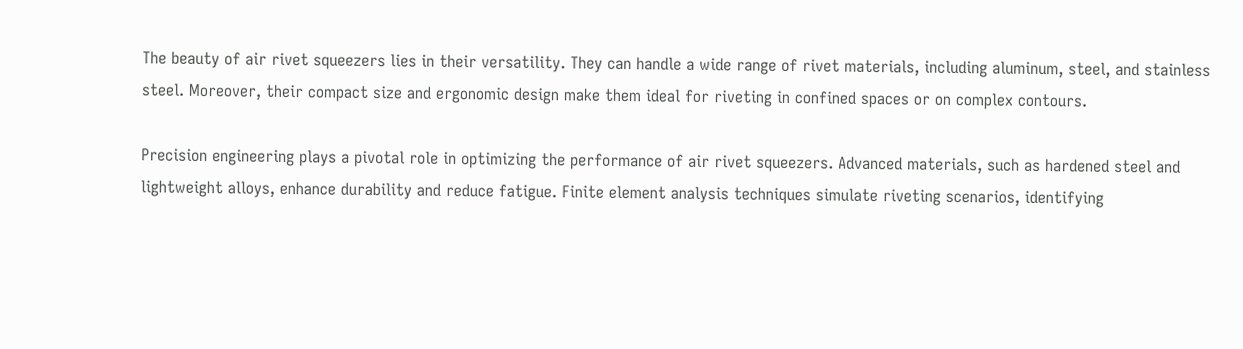The beauty of air rivet squeezers lies in their versatility. They can handle a wide range of rivet materials, including aluminum, steel, and stainless steel. Moreover, their compact size and ergonomic design make them ideal for riveting in confined spaces or on complex contours.

Precision engineering plays a pivotal role in optimizing the performance of air rivet squeezers. Advanced materials, such as hardened steel and lightweight alloys, enhance durability and reduce fatigue. Finite element analysis techniques simulate riveting scenarios, identifying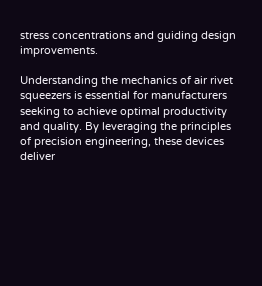stress concentrations and guiding design improvements.

Understanding the mechanics of air rivet squeezers is essential for manufacturers seeking to achieve optimal productivity and quality. By leveraging the principles of precision engineering, these devices deliver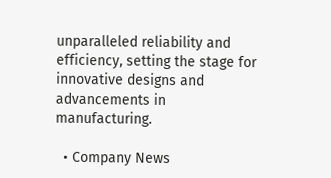unparalleled reliability and efficiency, setting the stage for innovative designs and advancements in manufacturing.

  • Company News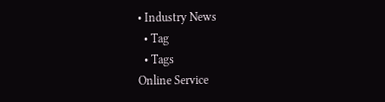• Industry News
  • Tag
  • Tags
Online Service